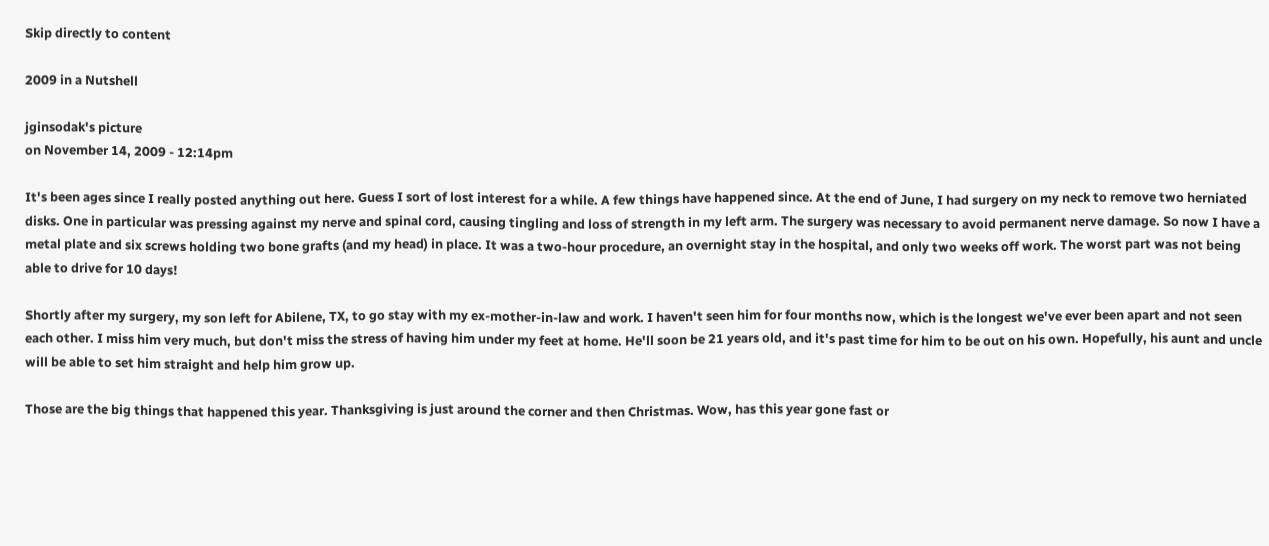Skip directly to content

2009 in a Nutshell

jginsodak's picture
on November 14, 2009 - 12:14pm

It's been ages since I really posted anything out here. Guess I sort of lost interest for a while. A few things have happened since. At the end of June, I had surgery on my neck to remove two herniated disks. One in particular was pressing against my nerve and spinal cord, causing tingling and loss of strength in my left arm. The surgery was necessary to avoid permanent nerve damage. So now I have a metal plate and six screws holding two bone grafts (and my head) in place. It was a two-hour procedure, an overnight stay in the hospital, and only two weeks off work. The worst part was not being able to drive for 10 days!

Shortly after my surgery, my son left for Abilene, TX, to go stay with my ex-mother-in-law and work. I haven't seen him for four months now, which is the longest we've ever been apart and not seen each other. I miss him very much, but don't miss the stress of having him under my feet at home. He'll soon be 21 years old, and it's past time for him to be out on his own. Hopefully, his aunt and uncle will be able to set him straight and help him grow up.

Those are the big things that happened this year. Thanksgiving is just around the corner and then Christmas. Wow, has this year gone fast or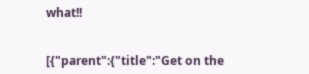what!!


[{"parent":{"title":"Get on the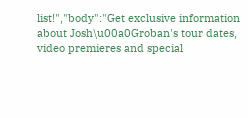list!","body":"Get exclusive information about Josh\u00a0Groban's tour dates, video premieres and special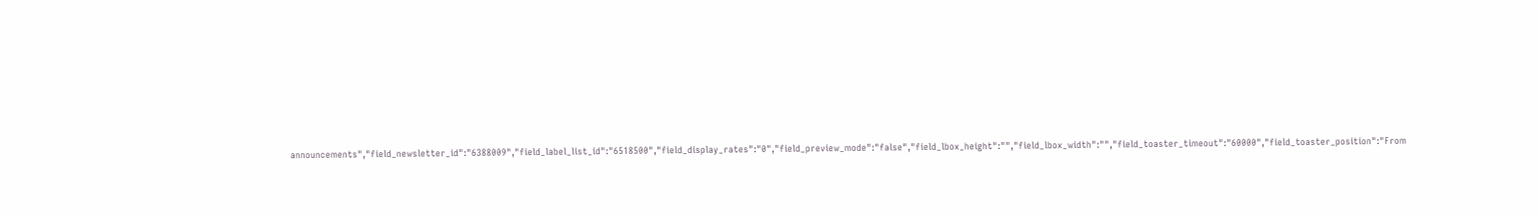announcements","field_newsletter_id":"6388009","field_label_list_id":"6518500","field_display_rates":"0","field_preview_mode":"false","field_lbox_height":"","field_lbox_width":"","field_toaster_timeout":"60000","field_toaster_position":"From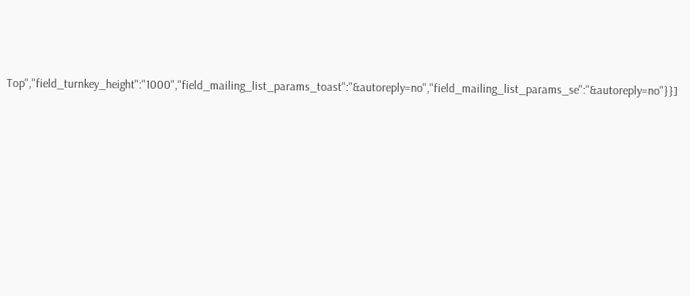Top","field_turnkey_height":"1000","field_mailing_list_params_toast":"&autoreply=no","field_mailing_list_params_se":"&autoreply=no"}}]